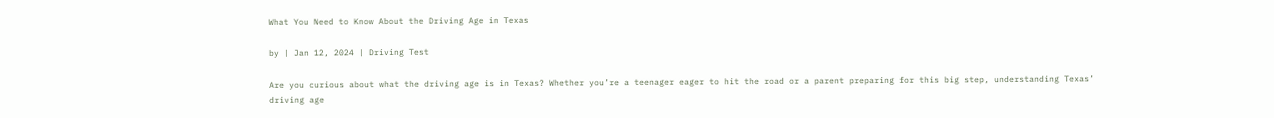What You Need to Know About the Driving Age in Texas

by | Jan 12, 2024 | Driving Test

Are you curious about what the driving age is in Texas? Whether you’re a teenager eager to hit the road or a parent preparing for this big step, understanding Texas’ driving age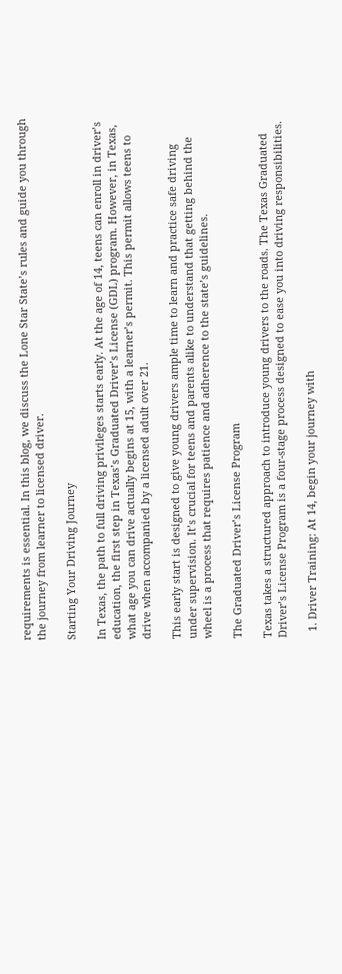requirements is essential. In this blog, we discuss the Lone Star State’s rules and guide you through the journey from learner to licensed driver.

Starting Your Driving Journey

In Texas, the path to full driving privileges starts early. At the age of 14, teens can enroll in driver’s education, the first step in Texas’s Graduated Driver’s License (GDL) program. However, in Texas, what age you can drive actually begins at 15, with a learner’s permit. This permit allows teens to drive when accompanied by a licensed adult over 21.

This early start is designed to give young drivers ample time to learn and practice safe driving under supervision. It’s crucial for teens and parents alike to understand that getting behind the wheel is a process that requires patience and adherence to the state’s guidelines.

The Graduated Driver’s License Program

Texas takes a structured approach to introduce young drivers to the roads. The Texas Graduated Driver’s License Program is a four-stage process designed to ease you into driving responsibilities.

  1. Driver Training: At 14, begin your journey with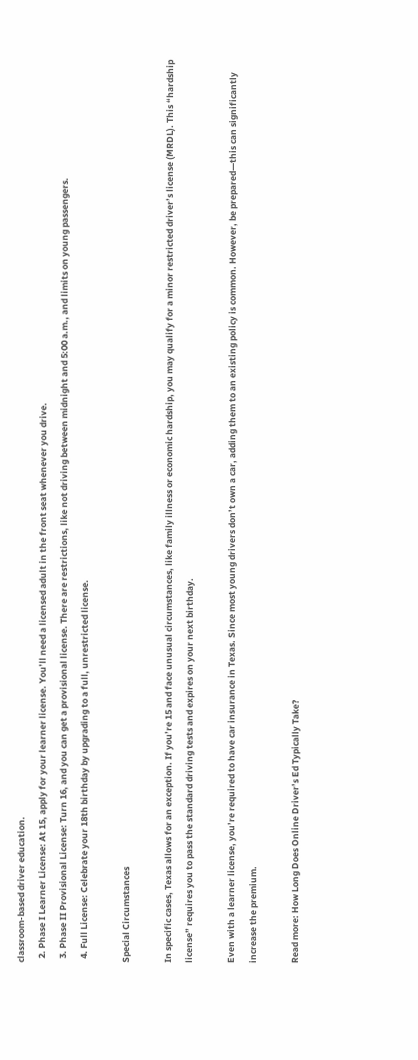classroom-based driver education.
  2. Phase I Learner License: At 15, apply for your learner license. You’ll need a licensed adult in the front seat whenever you drive.
  3. Phase II Provisional License: Turn 16, and you can get a provisional license. There are restrictions, like not driving between midnight and 5:00 a.m., and limits on young passengers.
  4. Full License: Celebrate your 18th birthday by upgrading to a full, unrestricted license.

Special Circumstances

In specific cases, Texas allows for an exception. If you’re 15 and face unusual circumstances, like family illness or economic hardship, you may qualify for a minor restricted driver’s license (MRDL). This “hardship license” requires you to pass the standard driving tests and expires on your next birthday.

Even with a learner license, you’re required to have car insurance in Texas. Since most young drivers don’t own a car, adding them to an existing policy is common. However, be prepared—this can significantly increase the premium.

Read more: How Long Does Online Driver’s Ed Typically Take?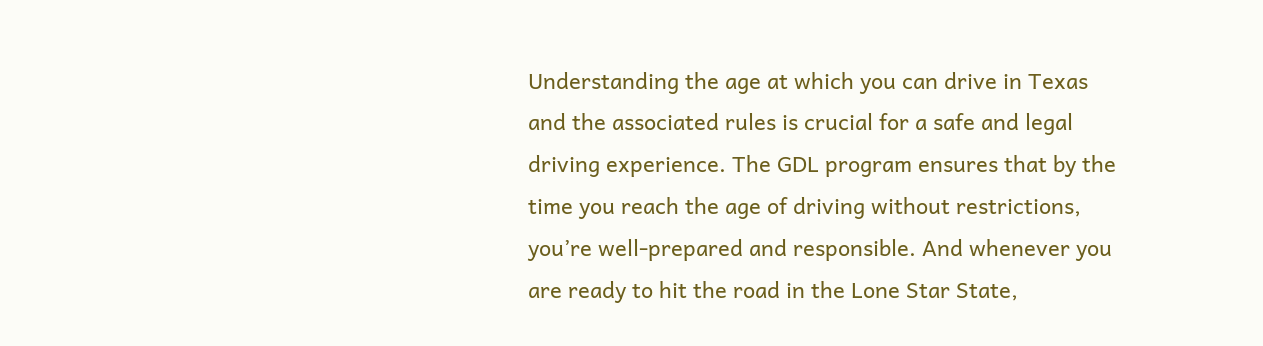Understanding the age at which you can drive in Texas and the associated rules is crucial for a safe and legal driving experience. The GDL program ensures that by the time you reach the age of driving without restrictions, you’re well-prepared and responsible. And whenever you are ready to hit the road in the Lone Star State,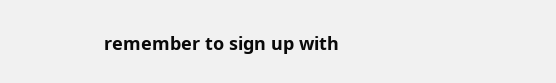remember to sign up with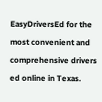EasyDriversEd for the most convenient and comprehensive drivers ed online in Texas.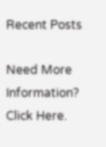Recent Posts

Need More Information? Click Here.